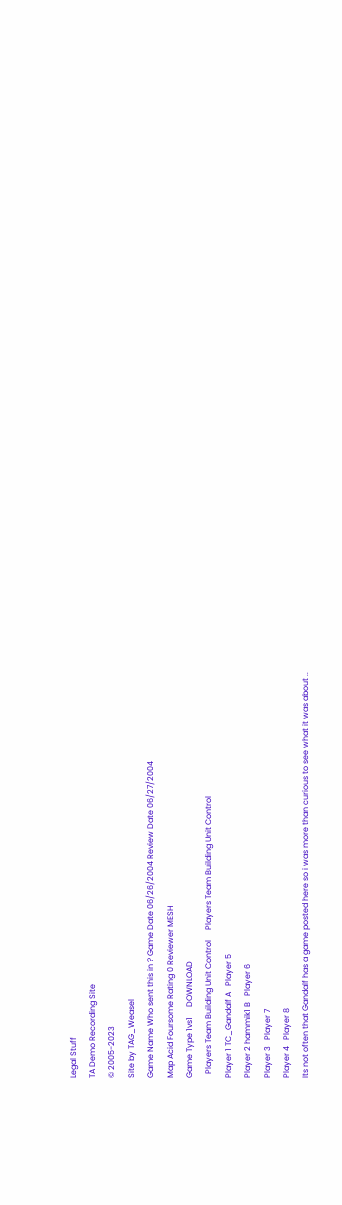Legal Stuff
TA Demo Recording Site
© 2005-2023
Site by TAG_Weasel
Game Name Who sent this in ? Game Date 06/26/2004 Review Date 06/27/2004
Map Acid Foursome Rating 0 Reviewer MESH
Game Type 1vs1     DOWNLOAD
  Players Team Building Unit Control     Players Team Building Unit Control
Player 1 TC_Gandalf A   Player 5
Player 2 hammik1 B   Player 6
Player 3   Player 7
Player 4   Player 8
Its not often that Gandalf has a game posted here so i was more than curious to see what it was about ..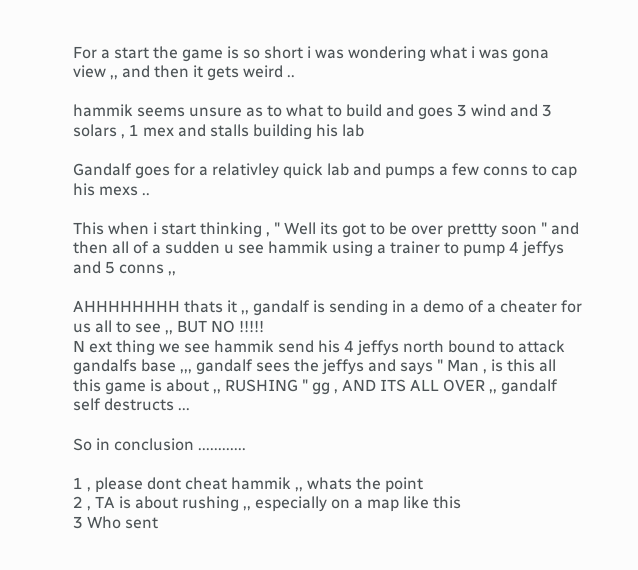For a start the game is so short i was wondering what i was gona view ,, and then it gets weird ..

hammik seems unsure as to what to build and goes 3 wind and 3 solars , 1 mex and stalls building his lab

Gandalf goes for a relativley quick lab and pumps a few conns to cap his mexs ..

This when i start thinking , " Well its got to be over prettty soon " and then all of a sudden u see hammik using a trainer to pump 4 jeffys and 5 conns ,,

AHHHHHHHH thats it ,, gandalf is sending in a demo of a cheater for us all to see ,, BUT NO !!!!!
N ext thing we see hammik send his 4 jeffys north bound to attack gandalfs base ,,, gandalf sees the jeffys and says " Man , is this all this game is about ,, RUSHING " gg , AND ITS ALL OVER ,, gandalf self destructs ...

So in conclusion ............

1 , please dont cheat hammik ,, whats the point
2 , TA is about rushing ,, especially on a map like this
3 Who sent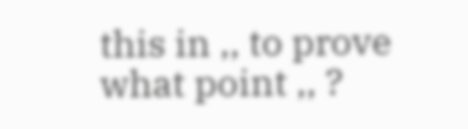this in ,, to prove what point ,, ?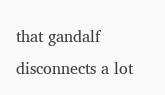that gandalf disconnects a lot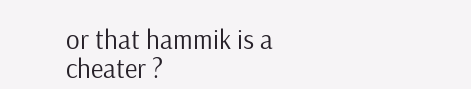or that hammik is a cheater ?